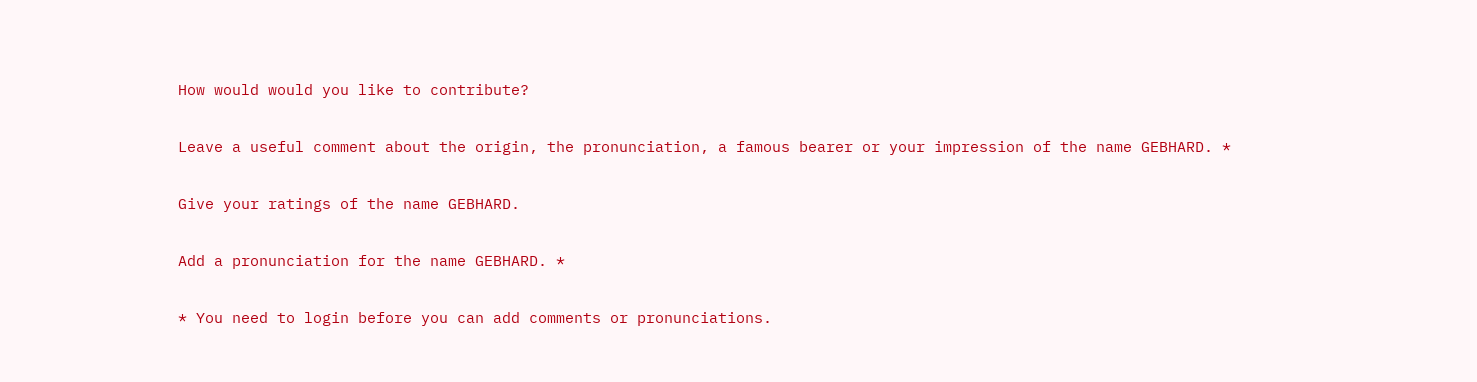How would would you like to contribute?

Leave a useful comment about the origin, the pronunciation, a famous bearer or your impression of the name GEBHARD. *

Give your ratings of the name GEBHARD.

Add a pronunciation for the name GEBHARD. *

* You need to login before you can add comments or pronunciations.